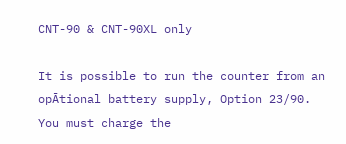CNT-90 & CNT-90XL only

It is possible to run the counter from an opĀtional battery supply, Option 23/90. You must charge the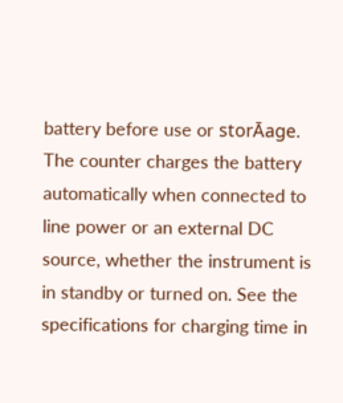battery before use or storĀage. The counter charges the battery automatically when connected to line power or an external DC source, whether the instrument is in standby or turned on. See the specifications for charging time in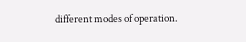different modes of operation.